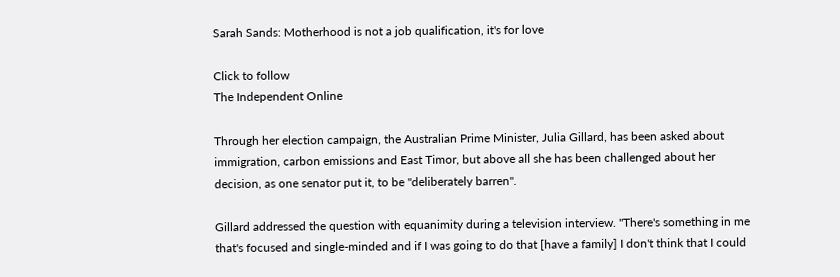Sarah Sands: Motherhood is not a job qualification, it's for love

Click to follow
The Independent Online

Through her election campaign, the Australian Prime Minister, Julia Gillard, has been asked about immigration, carbon emissions and East Timor, but above all she has been challenged about her decision, as one senator put it, to be "deliberately barren".

Gillard addressed the question with equanimity during a television interview. "There's something in me that's focused and single-minded and if I was going to do that [have a family] I don't think that I could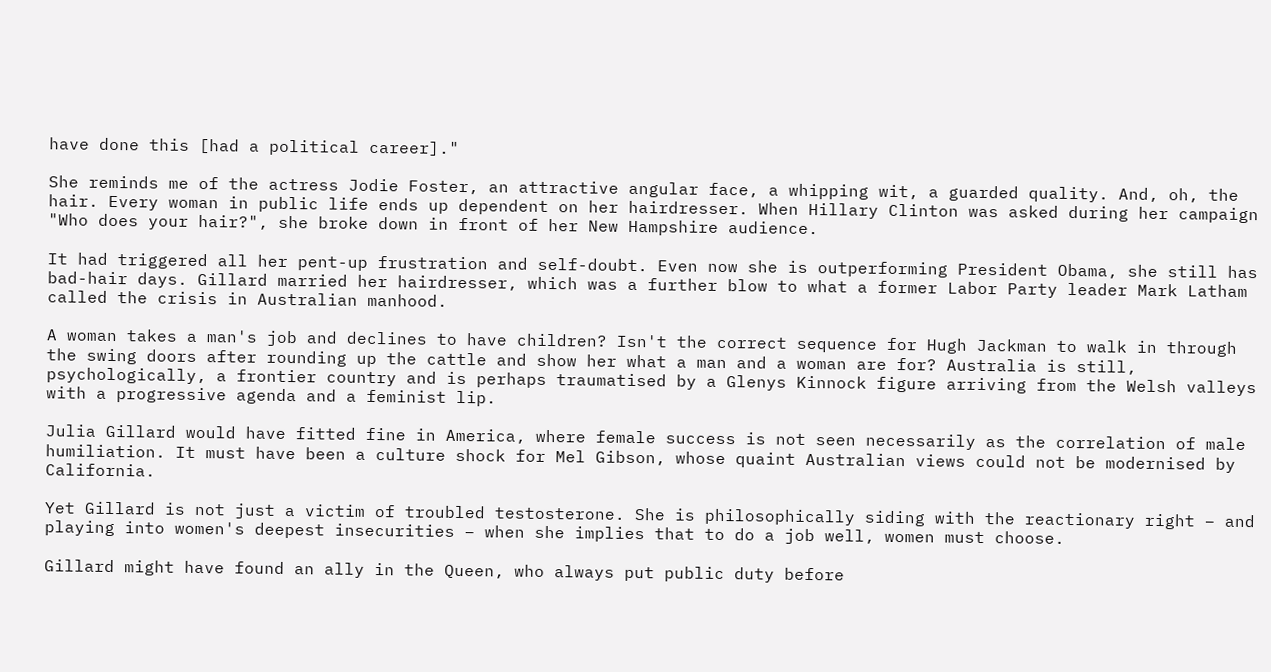have done this [had a political career]."

She reminds me of the actress Jodie Foster, an attractive angular face, a whipping wit, a guarded quality. And, oh, the hair. Every woman in public life ends up dependent on her hairdresser. When Hillary Clinton was asked during her campaign "Who does your hair?", she broke down in front of her New Hampshire audience.

It had triggered all her pent-up frustration and self-doubt. Even now she is outperforming President Obama, she still has bad-hair days. Gillard married her hairdresser, which was a further blow to what a former Labor Party leader Mark Latham called the crisis in Australian manhood.

A woman takes a man's job and declines to have children? Isn't the correct sequence for Hugh Jackman to walk in through the swing doors after rounding up the cattle and show her what a man and a woman are for? Australia is still, psychologically, a frontier country and is perhaps traumatised by a Glenys Kinnock figure arriving from the Welsh valleys with a progressive agenda and a feminist lip.

Julia Gillard would have fitted fine in America, where female success is not seen necessarily as the correlation of male humiliation. It must have been a culture shock for Mel Gibson, whose quaint Australian views could not be modernised by California.

Yet Gillard is not just a victim of troubled testosterone. She is philosophically siding with the reactionary right – and playing into women's deepest insecurities – when she implies that to do a job well, women must choose.

Gillard might have found an ally in the Queen, who always put public duty before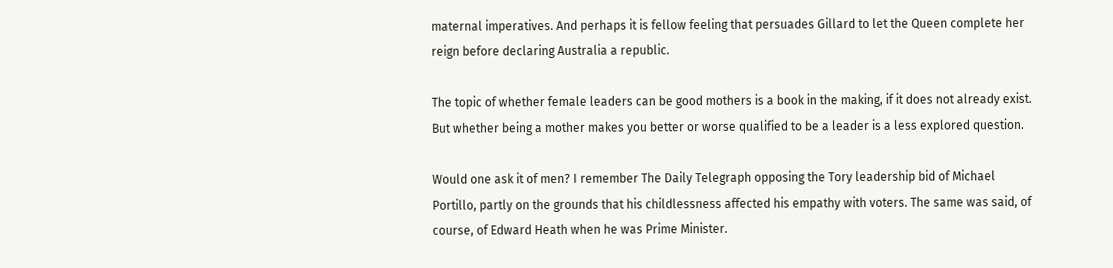maternal imperatives. And perhaps it is fellow feeling that persuades Gillard to let the Queen complete her reign before declaring Australia a republic.

The topic of whether female leaders can be good mothers is a book in the making, if it does not already exist. But whether being a mother makes you better or worse qualified to be a leader is a less explored question.

Would one ask it of men? I remember The Daily Telegraph opposing the Tory leadership bid of Michael Portillo, partly on the grounds that his childlessness affected his empathy with voters. The same was said, of course, of Edward Heath when he was Prime Minister.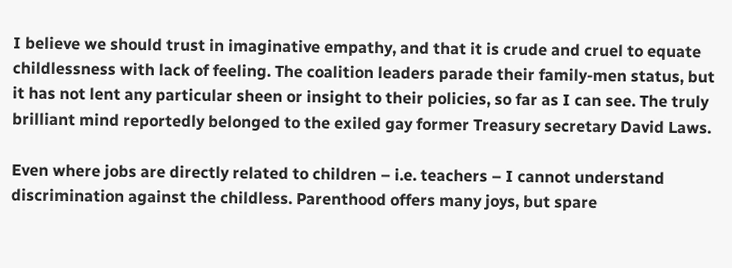I believe we should trust in imaginative empathy, and that it is crude and cruel to equate childlessness with lack of feeling. The coalition leaders parade their family-men status, but it has not lent any particular sheen or insight to their policies, so far as I can see. The truly brilliant mind reportedly belonged to the exiled gay former Treasury secretary David Laws.

Even where jobs are directly related to children – i.e. teachers – I cannot understand discrimination against the childless. Parenthood offers many joys, but spare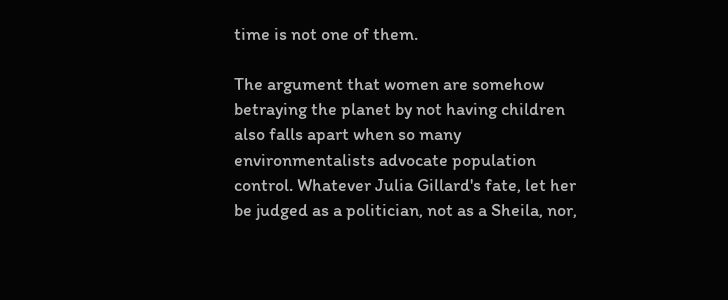time is not one of them.

The argument that women are somehow betraying the planet by not having children also falls apart when so many environmentalists advocate population control. Whatever Julia Gillard's fate, let her be judged as a politician, not as a Sheila, nor,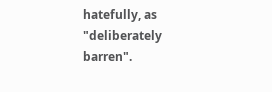hatefully, as "deliberately barren".